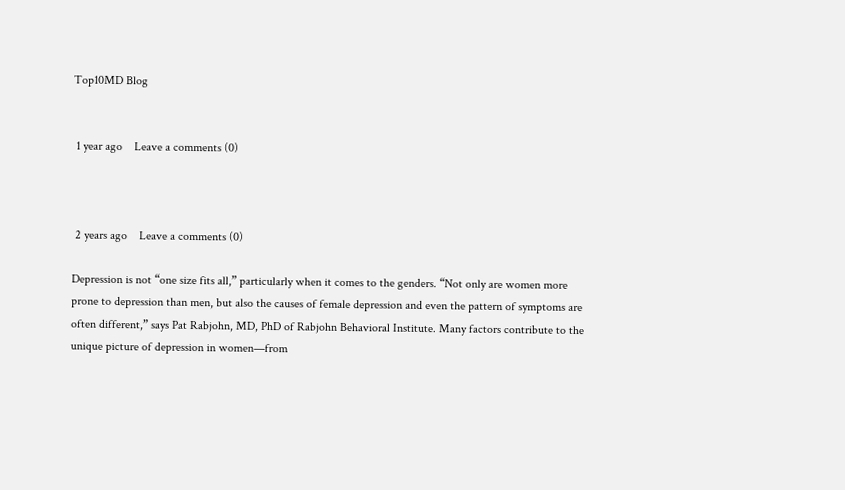Top10MD Blog


 1 year ago    Leave a comments (0)



 2 years ago    Leave a comments (0)

Depression is not “one size fits all,” particularly when it comes to the genders. “Not only are women more prone to depression than men, but also the causes of female depression and even the pattern of symptoms are often different,” says Pat Rabjohn, MD, PhD of Rabjohn Behavioral Institute. Many factors contribute to the unique picture of depression in women—from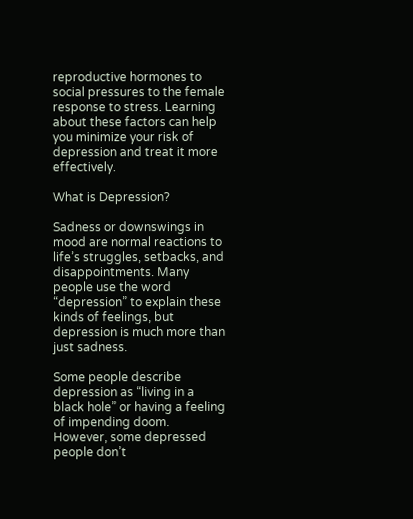reproductive hormones to social pressures to the female response to stress. Learning about these factors can help you minimize your risk of depression and treat it more effectively.

What is Depression?

Sadness or downswings in mood are normal reactions to life’s struggles, setbacks, and disappointments. Many people use the word “depression” to explain these kinds of feelings, but depression is much more than just sadness.

Some people describe depression as “living in a black hole” or having a feeling of impending doom. However, some depressed people don’t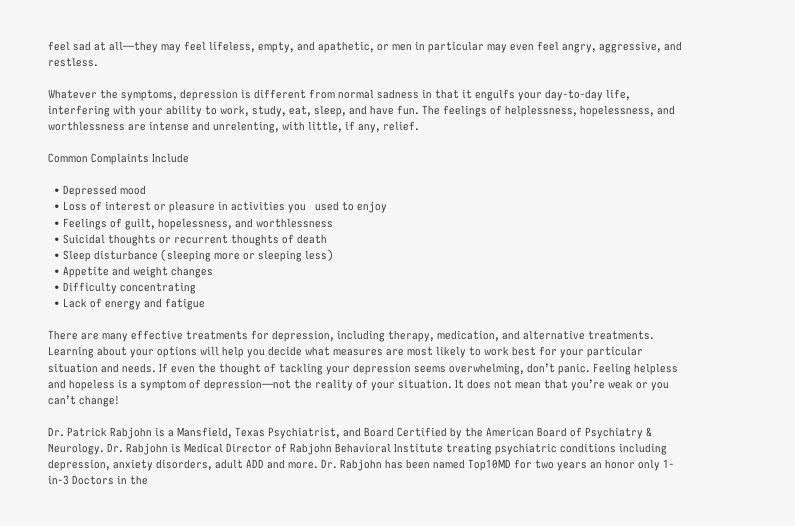feel sad at all—they may feel lifeless, empty, and apathetic, or men in particular may even feel angry, aggressive, and restless.

Whatever the symptoms, depression is different from normal sadness in that it engulfs your day-to-day life, interfering with your ability to work, study, eat, sleep, and have fun. The feelings of helplessness, hopelessness, and worthlessness are intense and unrelenting, with little, if any, relief.

Common Complaints Include

  • Depressed mood
  • Loss of interest or pleasure in activities you   used to enjoy
  • Feelings of guilt, hopelessness, and worthlessness
  • Suicidal thoughts or recurrent thoughts of death
  • Sleep disturbance (sleeping more or sleeping less)
  • Appetite and weight changes
  • Difficulty concentrating
  • Lack of energy and fatigue

There are many effective treatments for depression, including therapy, medication, and alternative treatments. Learning about your options will help you decide what measures are most likely to work best for your particular situation and needs. If even the thought of tackling your depression seems overwhelming, don’t panic. Feeling helpless and hopeless is a symptom of depression—not the reality of your situation. It does not mean that you’re weak or you can’t change!

Dr. Patrick Rabjohn is a Mansfield, Texas Psychiatrist, and Board Certified by the American Board of Psychiatry & Neurology. Dr. Rabjohn is Medical Director of Rabjohn Behavioral Institute treating psychiatric conditions including depression, anxiety disorders, adult ADD and more. Dr. Rabjohn has been named Top10MD for two years an honor only 1-in-3 Doctors in the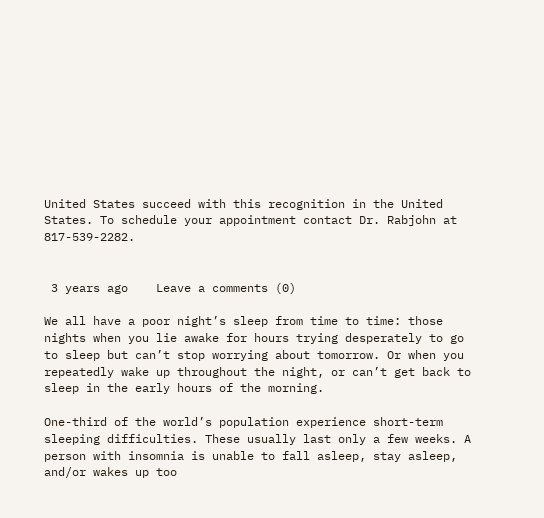United States succeed with this recognition in the United States. To schedule your appointment contact Dr. Rabjohn at 817-539-2282.


 3 years ago    Leave a comments (0)

We all have a poor night’s sleep from time to time: those nights when you lie awake for hours trying desperately to go to sleep but can’t stop worrying about tomorrow. Or when you repeatedly wake up throughout the night, or can’t get back to sleep in the early hours of the morning.

One-third of the world’s population experience short-term sleeping difficulties. These usually last only a few weeks. A person with insomnia is unable to fall asleep, stay asleep, and/or wakes up too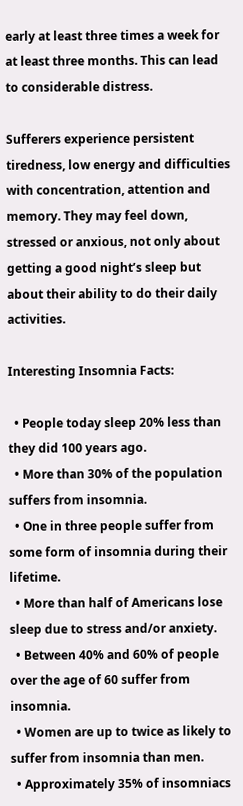early at least three times a week for at least three months. This can lead to considerable distress.

Sufferers experience persistent tiredness, low energy and difficulties with concentration, attention and memory. They may feel down, stressed or anxious, not only about getting a good night’s sleep but about their ability to do their daily activities.

Interesting Insomnia Facts:

  • People today sleep 20% less than they did 100 years ago.
  • More than 30% of the population suffers from insomnia.
  • One in three people suffer from some form of insomnia during their lifetime.
  • More than half of Americans lose sleep due to stress and/or anxiety.
  • Between 40% and 60% of people over the age of 60 suffer from insomnia.
  • Women are up to twice as likely to suffer from insomnia than men.
  • Approximately 35% of insomniacs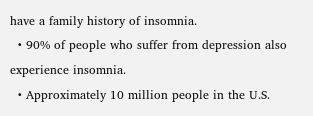have a family history of insomnia.
  • 90% of people who suffer from depression also experience insomnia.
  • Approximately 10 million people in the U.S.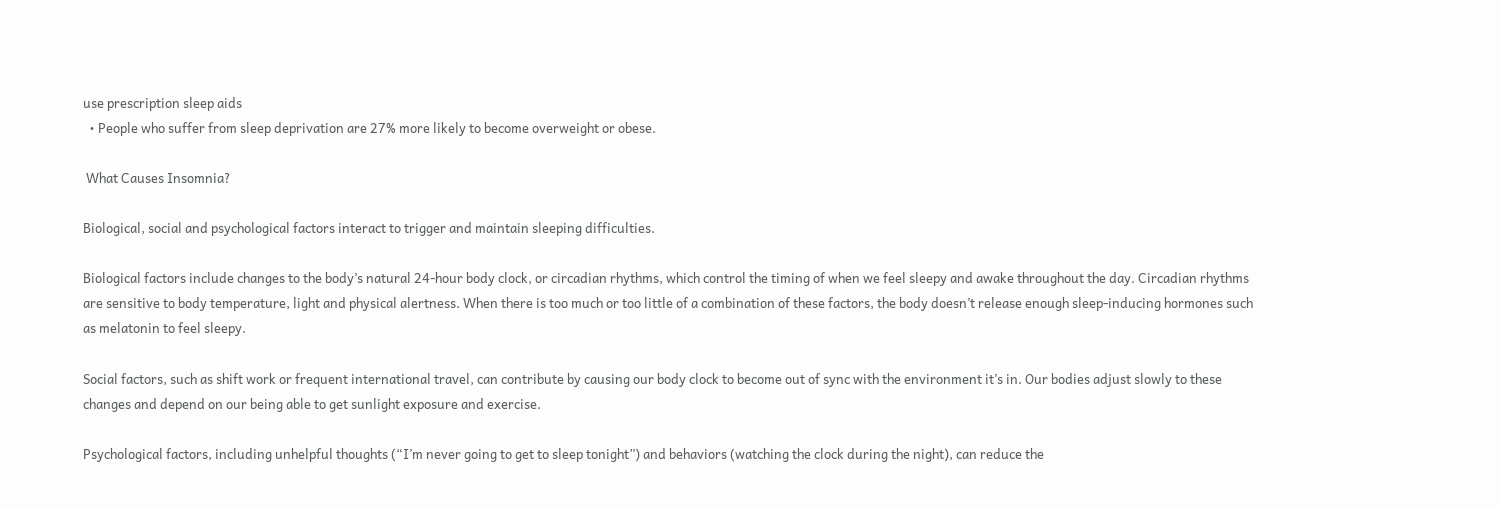use prescription sleep aids
  • People who suffer from sleep deprivation are 27% more likely to become overweight or obese.

 What Causes Insomnia?

Biological, social and psychological factors interact to trigger and maintain sleeping difficulties.

Biological factors include changes to the body’s natural 24-hour body clock, or circadian rhythms, which control the timing of when we feel sleepy and awake throughout the day. Circadian rhythms are sensitive to body temperature, light and physical alertness. When there is too much or too little of a combination of these factors, the body doesn’t release enough sleep-inducing hormones such as melatonin to feel sleepy.

Social factors, such as shift work or frequent international travel, can contribute by causing our body clock to become out of sync with the environment it’s in. Our bodies adjust slowly to these changes and depend on our being able to get sunlight exposure and exercise.

Psychological factors, including unhelpful thoughts (“I’m never going to get to sleep tonight”) and behaviors (watching the clock during the night), can reduce the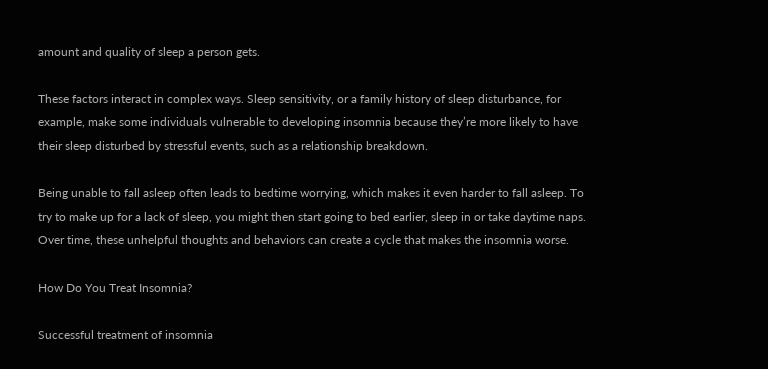amount and quality of sleep a person gets.

These factors interact in complex ways. Sleep sensitivity, or a family history of sleep disturbance, for example, make some individuals vulnerable to developing insomnia because they’re more likely to have their sleep disturbed by stressful events, such as a relationship breakdown.

Being unable to fall asleep often leads to bedtime worrying, which makes it even harder to fall asleep. To try to make up for a lack of sleep, you might then start going to bed earlier, sleep in or take daytime naps. Over time, these unhelpful thoughts and behaviors can create a cycle that makes the insomnia worse.

How Do You Treat Insomnia?

Successful treatment of insomnia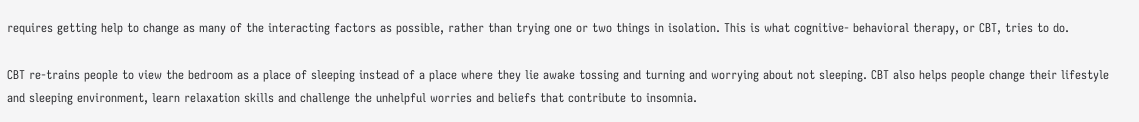requires getting help to change as many of the interacting factors as possible, rather than trying one or two things in isolation. This is what cognitive- behavioral therapy, or CBT, tries to do.

CBT re-trains people to view the bedroom as a place of sleeping instead of a place where they lie awake tossing and turning and worrying about not sleeping. CBT also helps people change their lifestyle and sleeping environment, learn relaxation skills and challenge the unhelpful worries and beliefs that contribute to insomnia.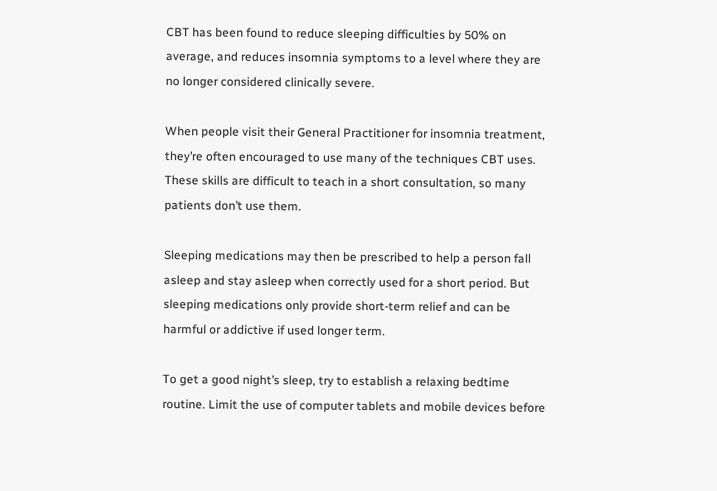CBT has been found to reduce sleeping difficulties by 50% on average, and reduces insomnia symptoms to a level where they are no longer considered clinically severe.

When people visit their General Practitioner for insomnia treatment, they’re often encouraged to use many of the techniques CBT uses. These skills are difficult to teach in a short consultation, so many patients don’t use them.

Sleeping medications may then be prescribed to help a person fall asleep and stay asleep when correctly used for a short period. But sleeping medications only provide short-term relief and can be harmful or addictive if used longer term.

To get a good night’s sleep, try to establish a relaxing bedtime routine. Limit the use of computer tablets and mobile devices before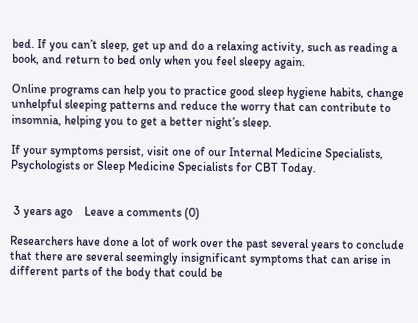bed. If you can’t sleep, get up and do a relaxing activity, such as reading a book, and return to bed only when you feel sleepy again.

Online programs can help you to practice good sleep hygiene habits, change unhelpful sleeping patterns and reduce the worry that can contribute to insomnia, helping you to get a better night’s sleep.

If your symptoms persist, visit one of our Internal Medicine Specialists, Psychologists or Sleep Medicine Specialists for CBT Today.


 3 years ago    Leave a comments (0)

Researchers have done a lot of work over the past several years to conclude that there are several seemingly insignificant symptoms that can arise in different parts of the body that could be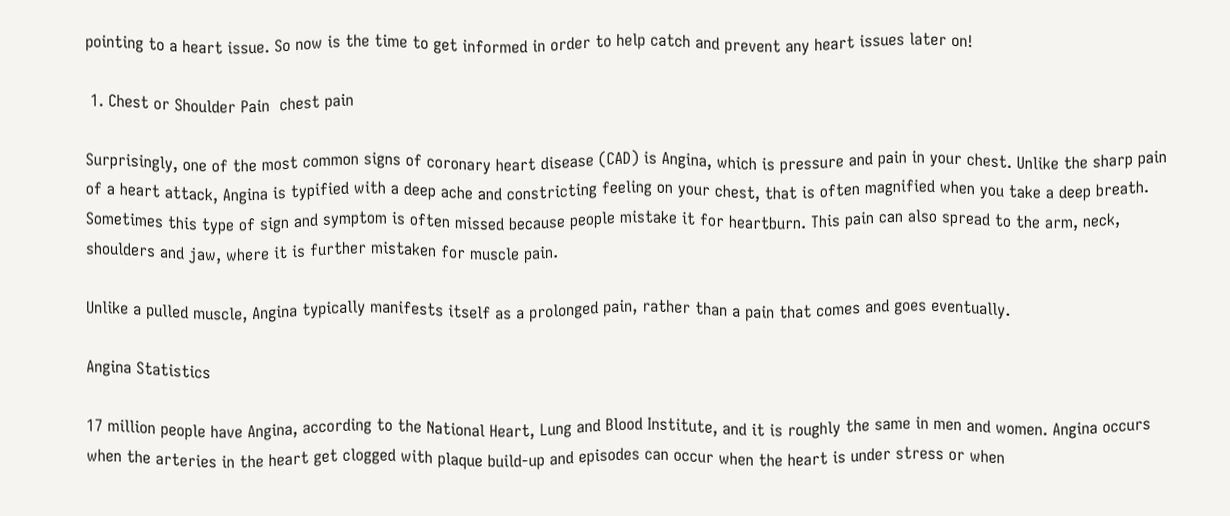pointing to a heart issue. So now is the time to get informed in order to help catch and prevent any heart issues later on!

 1. Chest or Shoulder Pain  chest pain

Surprisingly, one of the most common signs of coronary heart disease (CAD) is Angina, which is pressure and pain in your chest. Unlike the sharp pain of a heart attack, Angina is typified with a deep ache and constricting feeling on your chest, that is often magnified when you take a deep breath. Sometimes this type of sign and symptom is often missed because people mistake it for heartburn. This pain can also spread to the arm, neck, shoulders and jaw, where it is further mistaken for muscle pain.

Unlike a pulled muscle, Angina typically manifests itself as a prolonged pain, rather than a pain that comes and goes eventually.

Angina Statistics

17 million people have Angina, according to the National Heart, Lung and Blood Institute, and it is roughly the same in men and women. Angina occurs when the arteries in the heart get clogged with plaque build-up and episodes can occur when the heart is under stress or when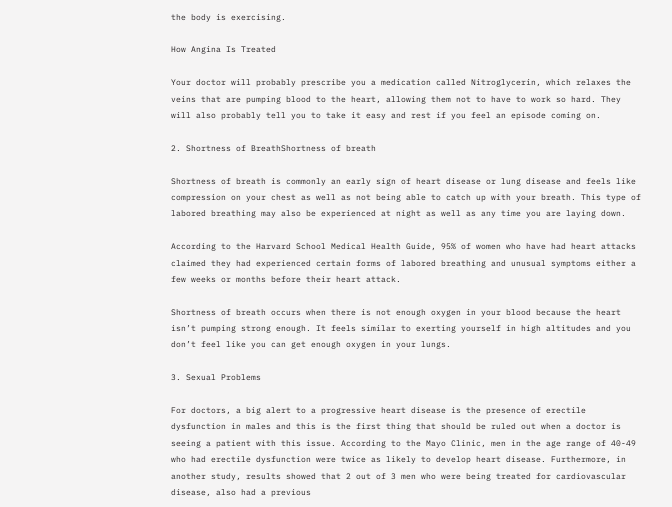the body is exercising.

How Angina Is Treated

Your doctor will probably prescribe you a medication called Nitroglycerin, which relaxes the veins that are pumping blood to the heart, allowing them not to have to work so hard. They will also probably tell you to take it easy and rest if you feel an episode coming on.

2. Shortness of BreathShortness of breath

Shortness of breath is commonly an early sign of heart disease or lung disease and feels like compression on your chest as well as not being able to catch up with your breath. This type of labored breathing may also be experienced at night as well as any time you are laying down.

According to the Harvard School Medical Health Guide, 95% of women who have had heart attacks claimed they had experienced certain forms of labored breathing and unusual symptoms either a few weeks or months before their heart attack.

Shortness of breath occurs when there is not enough oxygen in your blood because the heart isn’t pumping strong enough. It feels similar to exerting yourself in high altitudes and you don’t feel like you can get enough oxygen in your lungs.

3. Sexual Problems

For doctors, a big alert to a progressive heart disease is the presence of erectile dysfunction in males and this is the first thing that should be ruled out when a doctor is seeing a patient with this issue. According to the Mayo Clinic, men in the age range of 40-49 who had erectile dysfunction were twice as likely to develop heart disease. Furthermore, in another study, results showed that 2 out of 3 men who were being treated for cardiovascular disease, also had a previous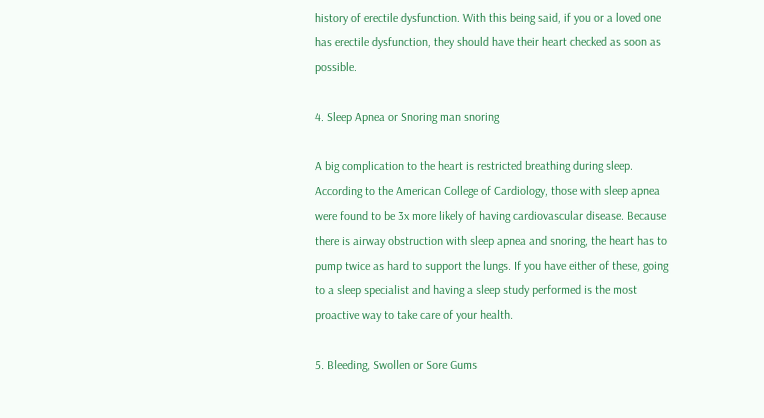history of erectile dysfunction. With this being said, if you or a loved one has erectile dysfunction, they should have their heart checked as soon as possible.

4. Sleep Apnea or Snoring man snoring

A big complication to the heart is restricted breathing during sleep. According to the American College of Cardiology, those with sleep apnea were found to be 3x more likely of having cardiovascular disease. Because there is airway obstruction with sleep apnea and snoring, the heart has to pump twice as hard to support the lungs. If you have either of these, going to a sleep specialist and having a sleep study performed is the most proactive way to take care of your health.

5. Bleeding, Swollen or Sore Gums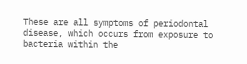These are all symptoms of periodontal disease, which occurs from exposure to bacteria within the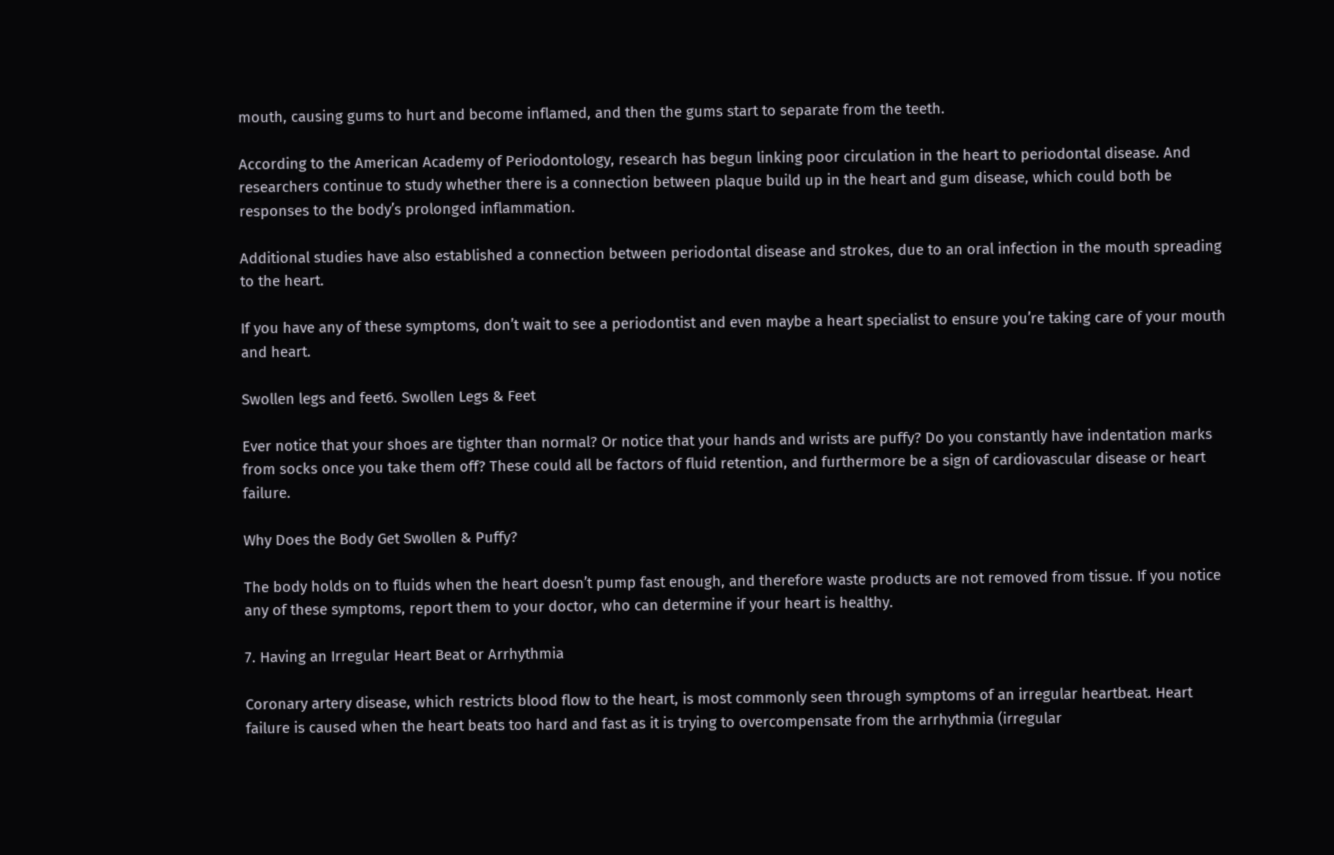mouth, causing gums to hurt and become inflamed, and then the gums start to separate from the teeth.

According to the American Academy of Periodontology, research has begun linking poor circulation in the heart to periodontal disease. And researchers continue to study whether there is a connection between plaque build up in the heart and gum disease, which could both be responses to the body’s prolonged inflammation.

Additional studies have also established a connection between periodontal disease and strokes, due to an oral infection in the mouth spreading to the heart.

If you have any of these symptoms, don’t wait to see a periodontist and even maybe a heart specialist to ensure you’re taking care of your mouth and heart.

Swollen legs and feet6. Swollen Legs & Feet

Ever notice that your shoes are tighter than normal? Or notice that your hands and wrists are puffy? Do you constantly have indentation marks from socks once you take them off? These could all be factors of fluid retention, and furthermore be a sign of cardiovascular disease or heart failure.

Why Does the Body Get Swollen & Puffy?

The body holds on to fluids when the heart doesn’t pump fast enough, and therefore waste products are not removed from tissue. If you notice any of these symptoms, report them to your doctor, who can determine if your heart is healthy.

7. Having an Irregular Heart Beat or Arrhythmia

Coronary artery disease, which restricts blood flow to the heart, is most commonly seen through symptoms of an irregular heartbeat. Heart failure is caused when the heart beats too hard and fast as it is trying to overcompensate from the arrhythmia (irregular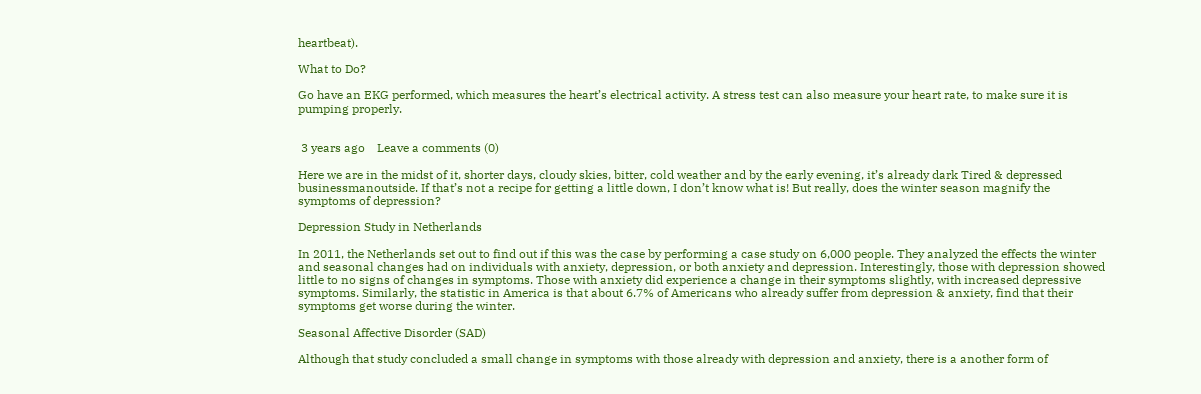heartbeat).

What to Do?

Go have an EKG performed, which measures the heart’s electrical activity. A stress test can also measure your heart rate, to make sure it is pumping properly.


 3 years ago    Leave a comments (0)

Here we are in the midst of it, shorter days, cloudy skies, bitter, cold weather and by the early evening, it’s already dark Tired & depressed businessmanoutside. If that’s not a recipe for getting a little down, I don’t know what is! But really, does the winter season magnify the symptoms of depression?

Depression Study in Netherlands

In 2011, the Netherlands set out to find out if this was the case by performing a case study on 6,000 people. They analyzed the effects the winter and seasonal changes had on individuals with anxiety, depression, or both anxiety and depression. Interestingly, those with depression showed little to no signs of changes in symptoms. Those with anxiety did experience a change in their symptoms slightly, with increased depressive symptoms. Similarly, the statistic in America is that about 6.7% of Americans who already suffer from depression & anxiety, find that their symptoms get worse during the winter.

Seasonal Affective Disorder (SAD)

Although that study concluded a small change in symptoms with those already with depression and anxiety, there is a another form of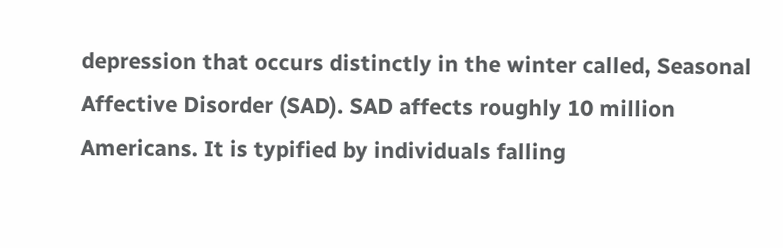depression that occurs distinctly in the winter called, Seasonal Affective Disorder (SAD). SAD affects roughly 10 million Americans. It is typified by individuals falling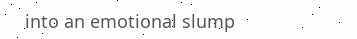into an emotional slump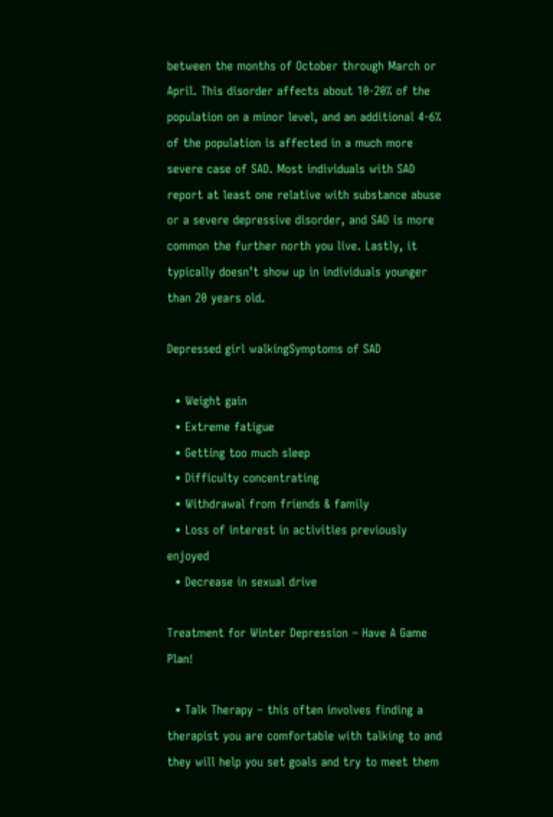between the months of October through March or April. This disorder affects about 10-20% of the population on a minor level, and an additional 4-6% of the population is affected in a much more severe case of SAD. Most individuals with SAD report at least one relative with substance abuse or a severe depressive disorder, and SAD is more common the further north you live. Lastly, it typically doesn’t show up in individuals younger than 20 years old.

Depressed girl walkingSymptoms of SAD

  • Weight gain
  • Extreme fatigue
  • Getting too much sleep
  • Difficulty concentrating
  • Withdrawal from friends & family
  • Loss of interest in activities previously enjoyed
  • Decrease in sexual drive

Treatment for Winter Depression – Have A Game Plan!

  • Talk Therapy – this often involves finding a therapist you are comfortable with talking to and they will help you set goals and try to meet them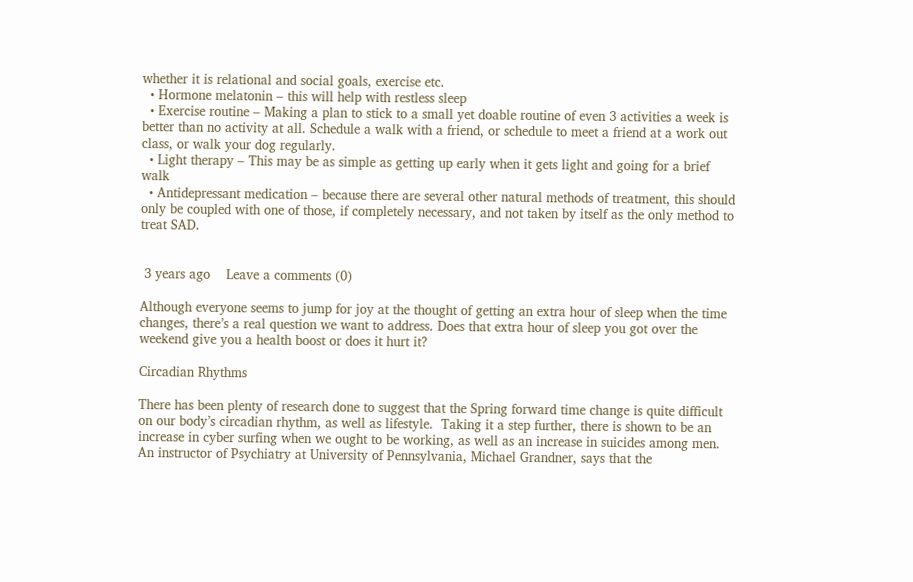whether it is relational and social goals, exercise etc.
  • Hormone melatonin – this will help with restless sleep
  • Exercise routine – Making a plan to stick to a small yet doable routine of even 3 activities a week is better than no activity at all. Schedule a walk with a friend, or schedule to meet a friend at a work out class, or walk your dog regularly.
  • Light therapy – This may be as simple as getting up early when it gets light and going for a brief walk
  • Antidepressant medication – because there are several other natural methods of treatment, this should only be coupled with one of those, if completely necessary, and not taken by itself as the only method to treat SAD.


 3 years ago    Leave a comments (0)

Although everyone seems to jump for joy at the thought of getting an extra hour of sleep when the time changes, there’s a real question we want to address. Does that extra hour of sleep you got over the weekend give you a health boost or does it hurt it?

Circadian Rhythms

There has been plenty of research done to suggest that the Spring forward time change is quite difficult on our body’s circadian rhythm, as well as lifestyle.  Taking it a step further, there is shown to be an increase in cyber surfing when we ought to be working, as well as an increase in suicides among men. An instructor of Psychiatry at University of Pennsylvania, Michael Grandner, says that the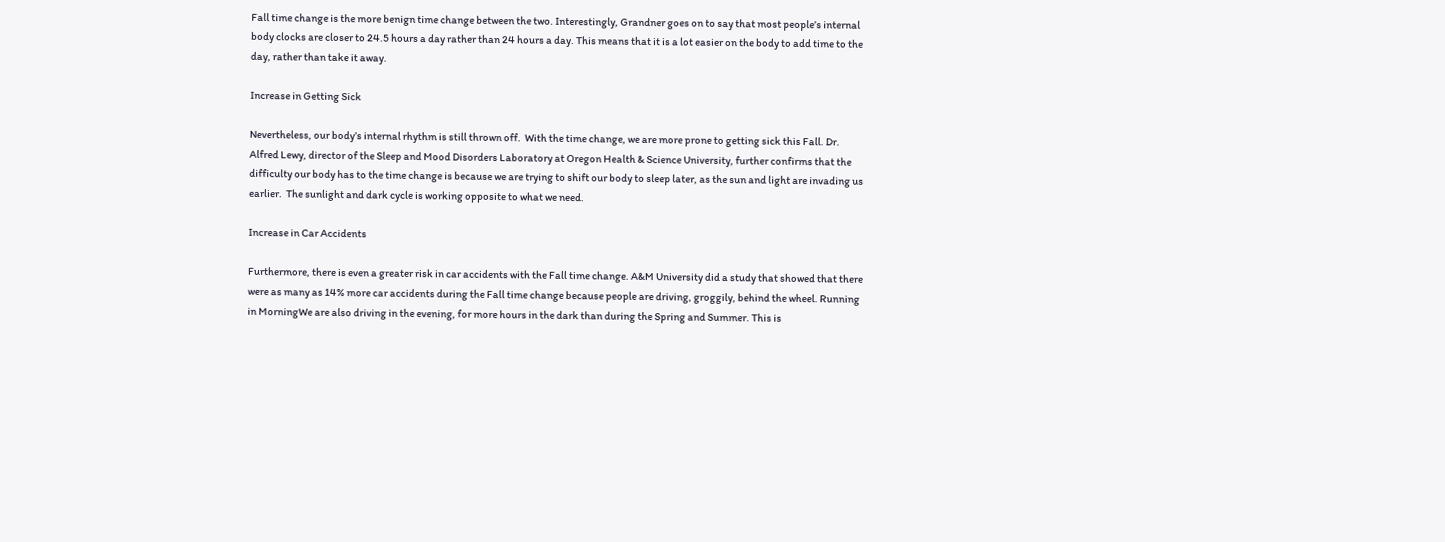Fall time change is the more benign time change between the two. Interestingly, Grandner goes on to say that most people’s internal body clocks are closer to 24.5 hours a day rather than 24 hours a day. This means that it is a lot easier on the body to add time to the day, rather than take it away.

Increase in Getting Sick

Nevertheless, our body’s internal rhythm is still thrown off.  With the time change, we are more prone to getting sick this Fall. Dr. Alfred Lewy, director of the Sleep and Mood Disorders Laboratory at Oregon Health & Science University, further confirms that the difficulty our body has to the time change is because we are trying to shift our body to sleep later, as the sun and light are invading us earlier.  The sunlight and dark cycle is working opposite to what we need.

Increase in Car Accidents

Furthermore, there is even a greater risk in car accidents with the Fall time change. A&M University did a study that showed that there were as many as 14% more car accidents during the Fall time change because people are driving, groggily, behind the wheel. Running in MorningWe are also driving in the evening, for more hours in the dark than during the Spring and Summer. This is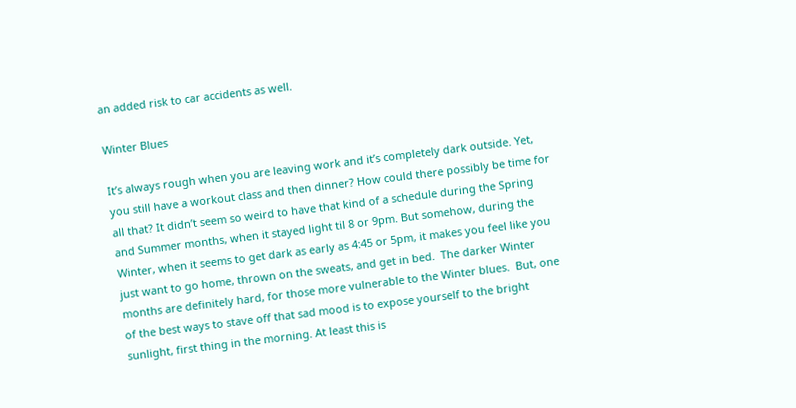an added risk to car accidents as well.

Winter Blues

It’s always rough when you are leaving work and it’s completely dark outside. Yet, you still have a workout class and then dinner? How could there possibly be time for all that? It didn’t seem so weird to have that kind of a schedule during the Spring and Summer months, when it stayed light til 8 or 9pm. But somehow, during the Winter, when it seems to get dark as early as 4:45 or 5pm, it makes you feel like you just want to go home, thrown on the sweats, and get in bed.  The darker Winter months are definitely hard, for those more vulnerable to the Winter blues.  But, one of the best ways to stave off that sad mood is to expose yourself to the bright sunlight, first thing in the morning. At least this is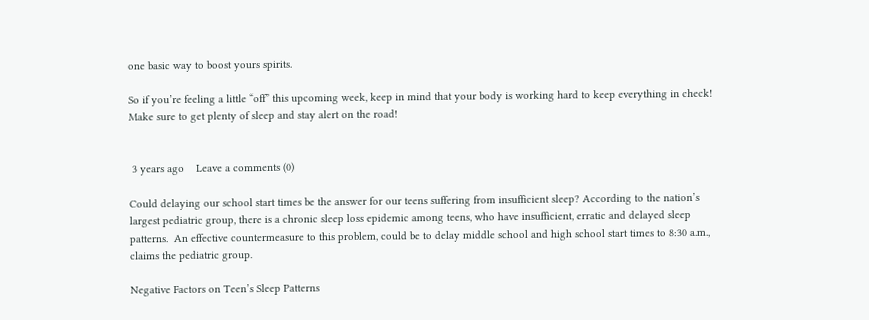one basic way to boost yours spirits.

So if you’re feeling a little “off” this upcoming week, keep in mind that your body is working hard to keep everything in check! Make sure to get plenty of sleep and stay alert on the road!


 3 years ago    Leave a comments (0)

Could delaying our school start times be the answer for our teens suffering from insufficient sleep? According to the nation’s largest pediatric group, there is a chronic sleep loss epidemic among teens, who have insufficient, erratic and delayed sleep patterns.  An effective countermeasure to this problem, could be to delay middle school and high school start times to 8:30 a.m., claims the pediatric group.

Negative Factors on Teen’s Sleep Patterns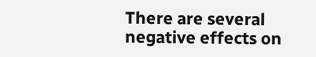There are several negative effects on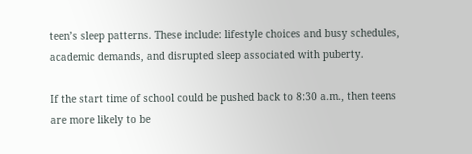teen’s sleep patterns. These include: lifestyle choices and busy schedules, academic demands, and disrupted sleep associated with puberty.

If the start time of school could be pushed back to 8:30 a.m., then teens are more likely to be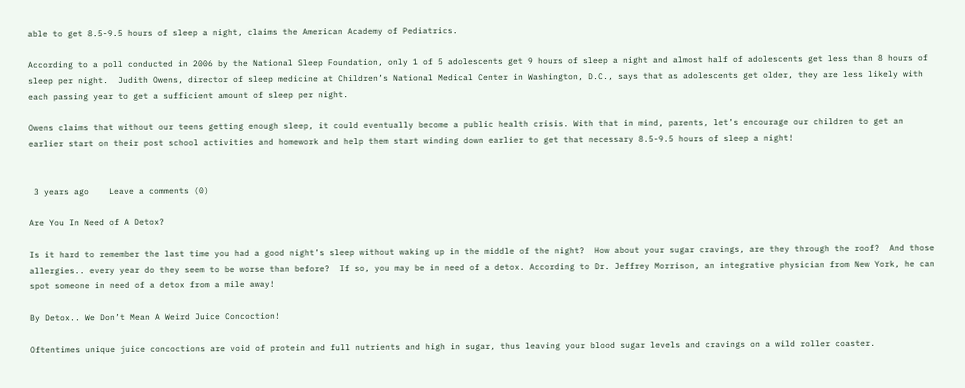able to get 8.5-9.5 hours of sleep a night, claims the American Academy of Pediatrics.

According to a poll conducted in 2006 by the National Sleep Foundation, only 1 of 5 adolescents get 9 hours of sleep a night and almost half of adolescents get less than 8 hours of sleep per night.  Judith Owens, director of sleep medicine at Children’s National Medical Center in Washington, D.C., says that as adolescents get older, they are less likely with each passing year to get a sufficient amount of sleep per night.

Owens claims that without our teens getting enough sleep, it could eventually become a public health crisis. With that in mind, parents, let’s encourage our children to get an earlier start on their post school activities and homework and help them start winding down earlier to get that necessary 8.5-9.5 hours of sleep a night!


 3 years ago    Leave a comments (0)

Are You In Need of A Detox?

Is it hard to remember the last time you had a good night’s sleep without waking up in the middle of the night?  How about your sugar cravings, are they through the roof?  And those allergies.. every year do they seem to be worse than before?  If so, you may be in need of a detox. According to Dr. Jeffrey Morrison, an integrative physician from New York, he can spot someone in need of a detox from a mile away!

By Detox.. We Don’t Mean A Weird Juice Concoction!

Oftentimes unique juice concoctions are void of protein and full nutrients and high in sugar, thus leaving your blood sugar levels and cravings on a wild roller coaster.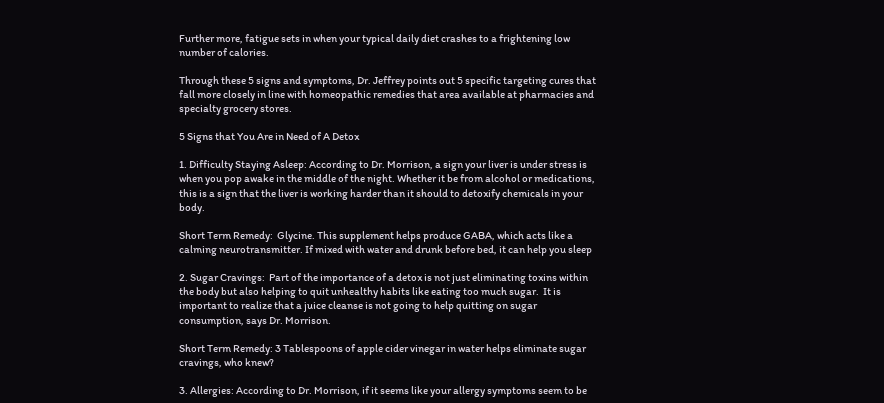Further more, fatigue sets in when your typical daily diet crashes to a frightening low number of calories.

Through these 5 signs and symptoms, Dr. Jeffrey points out 5 specific targeting cures that fall more closely in line with homeopathic remedies that area available at pharmacies and specialty grocery stores.

5 Signs that You Are in Need of A Detox

1. Difficulty Staying Asleep: According to Dr. Morrison, a sign your liver is under stress is when you pop awake in the middle of the night. Whether it be from alcohol or medications, this is a sign that the liver is working harder than it should to detoxify chemicals in your body.

Short Term Remedy:  Glycine. This supplement helps produce GABA, which acts like a calming neurotransmitter. If mixed with water and drunk before bed, it can help you sleep

2. Sugar Cravings:  Part of the importance of a detox is not just eliminating toxins within the body but also helping to quit unhealthy habits like eating too much sugar.  It is important to realize that a juice cleanse is not going to help quitting on sugar consumption, says Dr. Morrison.

Short Term Remedy: 3 Tablespoons of apple cider vinegar in water helps eliminate sugar cravings, who knew?

3. Allergies: According to Dr. Morrison, if it seems like your allergy symptoms seem to be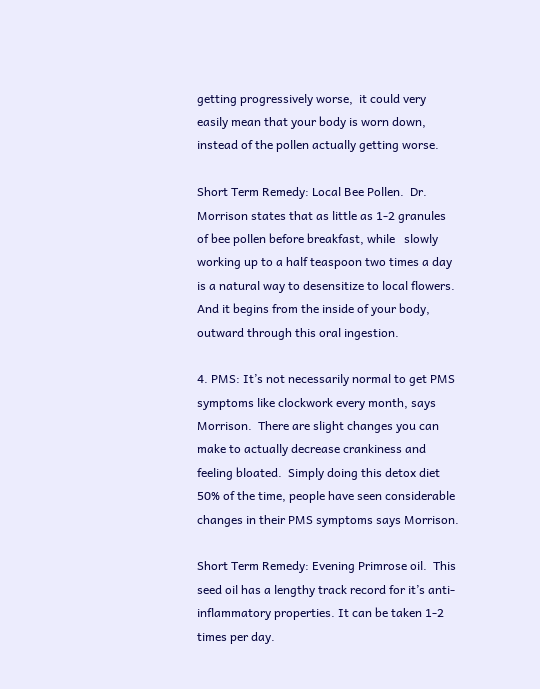getting progressively worse,  it could very easily mean that your body is worn down, instead of the pollen actually getting worse.

Short Term Remedy: Local Bee Pollen.  Dr. Morrison states that as little as 1-2 granules of bee pollen before breakfast, while   slowly working up to a half teaspoon two times a day is a natural way to desensitize to local flowers. And it begins from the inside of your body, outward through this oral ingestion.

4. PMS: It’s not necessarily normal to get PMS symptoms like clockwork every month, says Morrison.  There are slight changes you can make to actually decrease crankiness and feeling bloated.  Simply doing this detox diet 50% of the time, people have seen considerable changes in their PMS symptoms says Morrison.

Short Term Remedy: Evening Primrose oil.  This seed oil has a lengthy track record for it’s anti-inflammatory properties. It can be taken 1-2 times per day.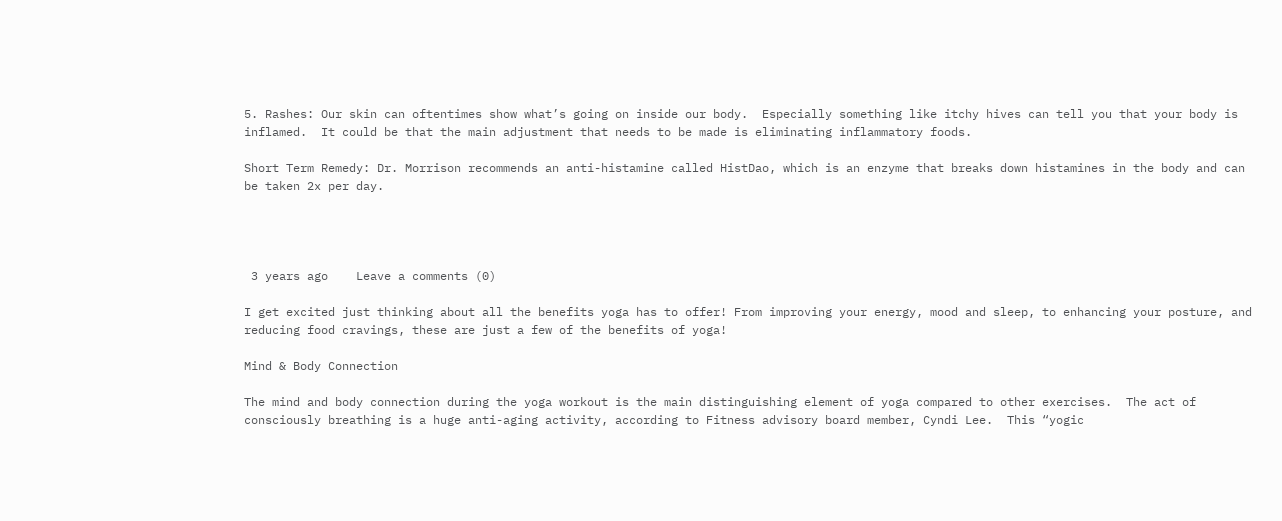5. Rashes: Our skin can oftentimes show what’s going on inside our body.  Especially something like itchy hives can tell you that your body is inflamed.  It could be that the main adjustment that needs to be made is eliminating inflammatory foods.

Short Term Remedy: Dr. Morrison recommends an anti-histamine called HistDao, which is an enzyme that breaks down histamines in the body and can be taken 2x per day.




 3 years ago    Leave a comments (0)

I get excited just thinking about all the benefits yoga has to offer! From improving your energy, mood and sleep, to enhancing your posture, and reducing food cravings, these are just a few of the benefits of yoga!

Mind & Body Connection

The mind and body connection during the yoga workout is the main distinguishing element of yoga compared to other exercises.  The act of consciously breathing is a huge anti-aging activity, according to Fitness advisory board member, Cyndi Lee.  This “yogic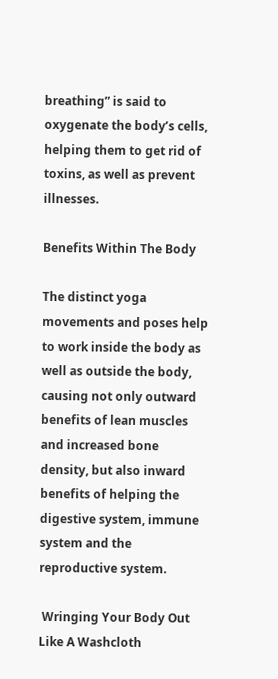breathing” is said to oxygenate the body’s cells, helping them to get rid of toxins, as well as prevent illnesses.

Benefits Within The Body

The distinct yoga movements and poses help to work inside the body as well as outside the body, causing not only outward benefits of lean muscles and increased bone density, but also inward benefits of helping the digestive system, immune system and the reproductive system.

 Wringing Your Body Out Like A Washcloth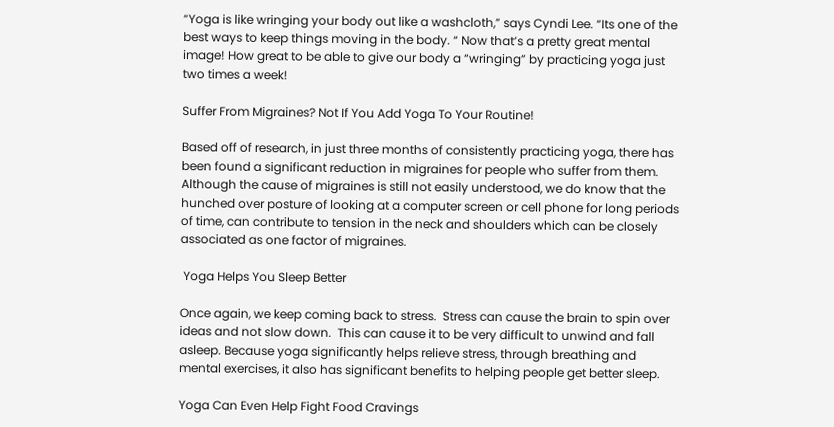“Yoga is like wringing your body out like a washcloth,” says Cyndi Lee. “Its one of the best ways to keep things moving in the body. “ Now that’s a pretty great mental image! How great to be able to give our body a “wringing” by practicing yoga just two times a week!

Suffer From Migraines? Not If You Add Yoga To Your Routine!

Based off of research, in just three months of consistently practicing yoga, there has been found a significant reduction in migraines for people who suffer from them.  Although the cause of migraines is still not easily understood, we do know that the hunched over posture of looking at a computer screen or cell phone for long periods of time, can contribute to tension in the neck and shoulders which can be closely associated as one factor of migraines.

 Yoga Helps You Sleep Better

Once again, we keep coming back to stress.  Stress can cause the brain to spin over ideas and not slow down.  This can cause it to be very difficult to unwind and fall asleep. Because yoga significantly helps relieve stress, through breathing and mental exercises, it also has significant benefits to helping people get better sleep.

Yoga Can Even Help Fight Food Cravings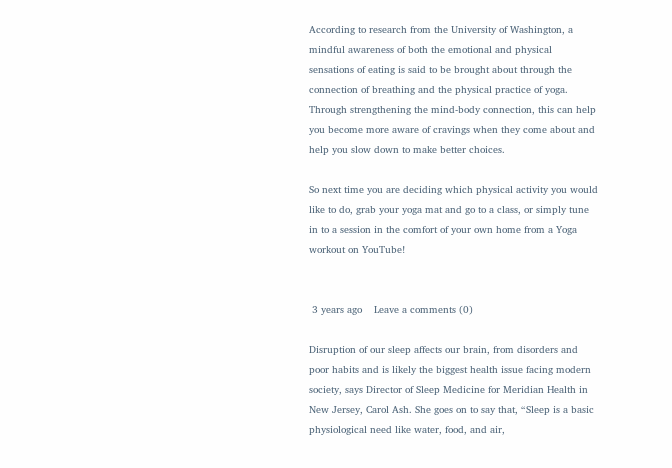According to research from the University of Washington, a mindful awareness of both the emotional and physical sensations of eating is said to be brought about through the connection of breathing and the physical practice of yoga. Through strengthening the mind-body connection, this can help you become more aware of cravings when they come about and help you slow down to make better choices.

So next time you are deciding which physical activity you would like to do, grab your yoga mat and go to a class, or simply tune in to a session in the comfort of your own home from a Yoga workout on YouTube!


 3 years ago    Leave a comments (0)

Disruption of our sleep affects our brain, from disorders and poor habits and is likely the biggest health issue facing modern society, says Director of Sleep Medicine for Meridian Health in New Jersey, Carol Ash. She goes on to say that, “Sleep is a basic physiological need like water, food, and air,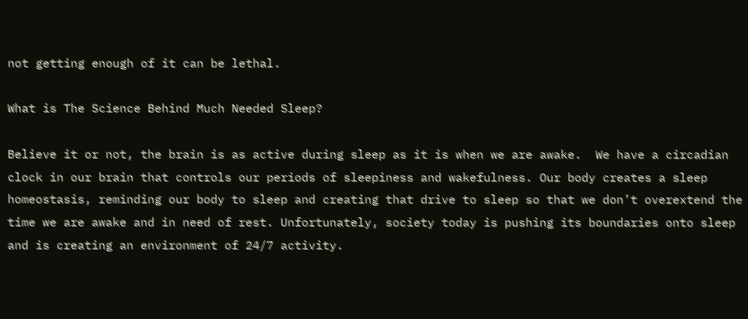not getting enough of it can be lethal.

What is The Science Behind Much Needed Sleep?

Believe it or not, the brain is as active during sleep as it is when we are awake.  We have a circadian clock in our brain that controls our periods of sleepiness and wakefulness. Our body creates a sleep homeostasis, reminding our body to sleep and creating that drive to sleep so that we don’t overextend the time we are awake and in need of rest. Unfortunately, society today is pushing its boundaries onto sleep and is creating an environment of 24/7 activity.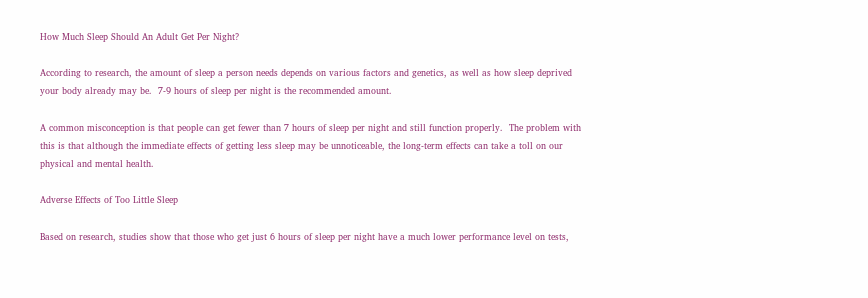How Much Sleep Should An Adult Get Per Night?

According to research, the amount of sleep a person needs depends on various factors and genetics, as well as how sleep deprived your body already may be.  7-9 hours of sleep per night is the recommended amount.

A common misconception is that people can get fewer than 7 hours of sleep per night and still function properly.  The problem with this is that although the immediate effects of getting less sleep may be unnoticeable, the long-term effects can take a toll on our physical and mental health.

Adverse Effects of Too Little Sleep

Based on research, studies show that those who get just 6 hours of sleep per night have a much lower performance level on tests,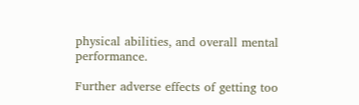physical abilities, and overall mental performance.

Further adverse effects of getting too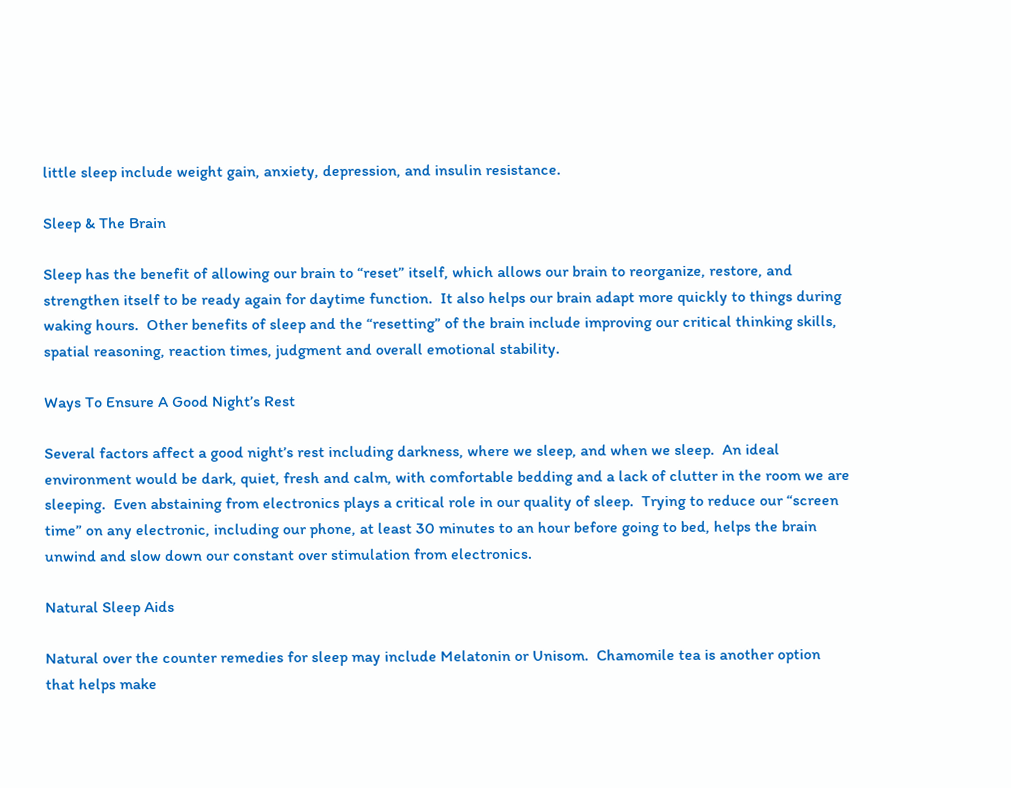little sleep include weight gain, anxiety, depression, and insulin resistance.

Sleep & The Brain

Sleep has the benefit of allowing our brain to “reset” itself, which allows our brain to reorganize, restore, and strengthen itself to be ready again for daytime function.  It also helps our brain adapt more quickly to things during waking hours.  Other benefits of sleep and the “resetting” of the brain include improving our critical thinking skills, spatial reasoning, reaction times, judgment and overall emotional stability.

Ways To Ensure A Good Night’s Rest

Several factors affect a good night’s rest including darkness, where we sleep, and when we sleep.  An ideal environment would be dark, quiet, fresh and calm, with comfortable bedding and a lack of clutter in the room we are sleeping.  Even abstaining from electronics plays a critical role in our quality of sleep.  Trying to reduce our “screen time” on any electronic, including our phone, at least 30 minutes to an hour before going to bed, helps the brain unwind and slow down our constant over stimulation from electronics.

Natural Sleep Aids

Natural over the counter remedies for sleep may include Melatonin or Unisom.  Chamomile tea is another option that helps make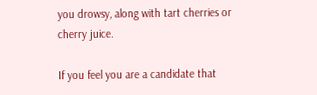you drowsy, along with tart cherries or cherry juice.

If you feel you are a candidate that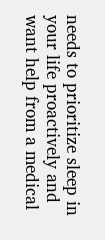needs to prioritize sleep in your life proactively and want help from a medical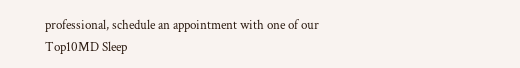professional, schedule an appointment with one of our Top10MD Sleep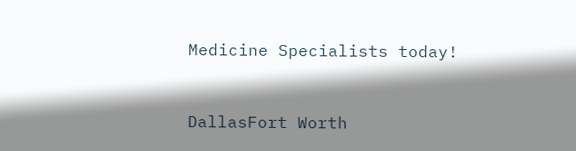Medicine Specialists today!


DallasFort Worth